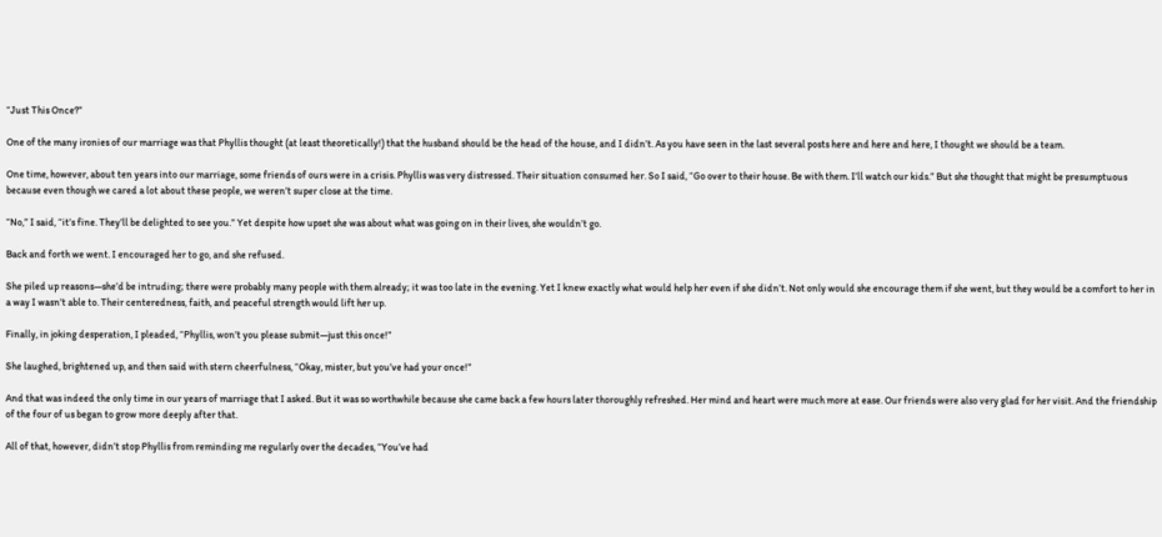“Just This Once?”

One of the many ironies of our marriage was that Phyllis thought (at least theoretically!) that the husband should be the head of the house, and I didn’t. As you have seen in the last several posts here and here and here, I thought we should be a team.

One time, however, about ten years into our marriage, some friends of ours were in a crisis. Phyllis was very distressed. Their situation consumed her. So I said, “Go over to their house. Be with them. I’ll watch our kids.” But she thought that might be presumptuous because even though we cared a lot about these people, we weren’t super close at the time.

“No,” I said, “it’s fine. They’ll be delighted to see you.” Yet despite how upset she was about what was going on in their lives, she wouldn’t go.

Back and forth we went. I encouraged her to go, and she refused.

She piled up reasons—she’d be intruding; there were probably many people with them already; it was too late in the evening. Yet I knew exactly what would help her even if she didn’t. Not only would she encourage them if she went, but they would be a comfort to her in a way I wasn’t able to. Their centeredness, faith, and peaceful strength would lift her up.

Finally, in joking desperation, I pleaded, “Phyllis, won’t you please submit—just this once!”

She laughed, brightened up, and then said with stern cheerfulness, “Okay, mister, but you’ve had your once!”

And that was indeed the only time in our years of marriage that I asked. But it was so worthwhile because she came back a few hours later thoroughly refreshed. Her mind and heart were much more at ease. Our friends were also very glad for her visit. And the friendship of the four of us began to grow more deeply after that.

All of that, however, didn’t stop Phyllis from reminding me regularly over the decades, “You’ve had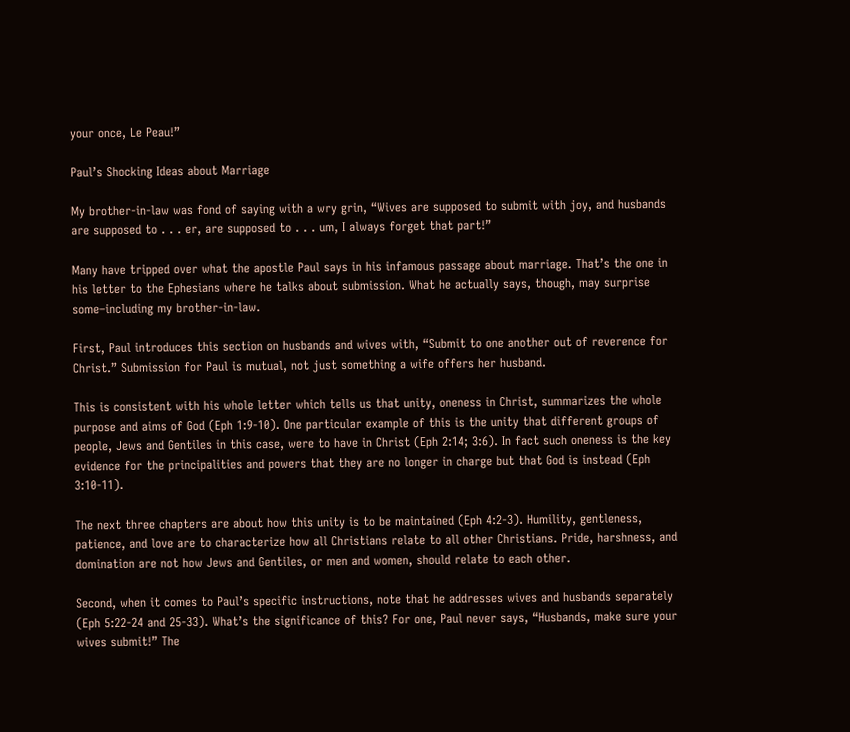your once, Le Peau!”

Paul’s Shocking Ideas about Marriage

My brother-in-law was fond of saying with a wry grin, “Wives are supposed to submit with joy, and husbands are supposed to . . . er, are supposed to . . . um, I always forget that part!”

Many have tripped over what the apostle Paul says in his infamous passage about marriage. That’s the one in his letter to the Ephesians where he talks about submission. What he actually says, though, may surprise some–including my brother-in-law.

First, Paul introduces this section on husbands and wives with, “Submit to one another out of reverence for Christ.” Submission for Paul is mutual, not just something a wife offers her husband.

This is consistent with his whole letter which tells us that unity, oneness in Christ, summarizes the whole purpose and aims of God (Eph 1:9-10). One particular example of this is the unity that different groups of people, Jews and Gentiles in this case, were to have in Christ (Eph 2:14; 3:6). In fact such oneness is the key evidence for the principalities and powers that they are no longer in charge but that God is instead (Eph 3:10-11).

The next three chapters are about how this unity is to be maintained (Eph 4:2-3). Humility, gentleness, patience, and love are to characterize how all Christians relate to all other Christians. Pride, harshness, and domination are not how Jews and Gentiles, or men and women, should relate to each other.

Second, when it comes to Paul’s specific instructions, note that he addresses wives and husbands separately (Eph 5:22-24 and 25-33). What’s the significance of this? For one, Paul never says, “Husbands, make sure your wives submit!” The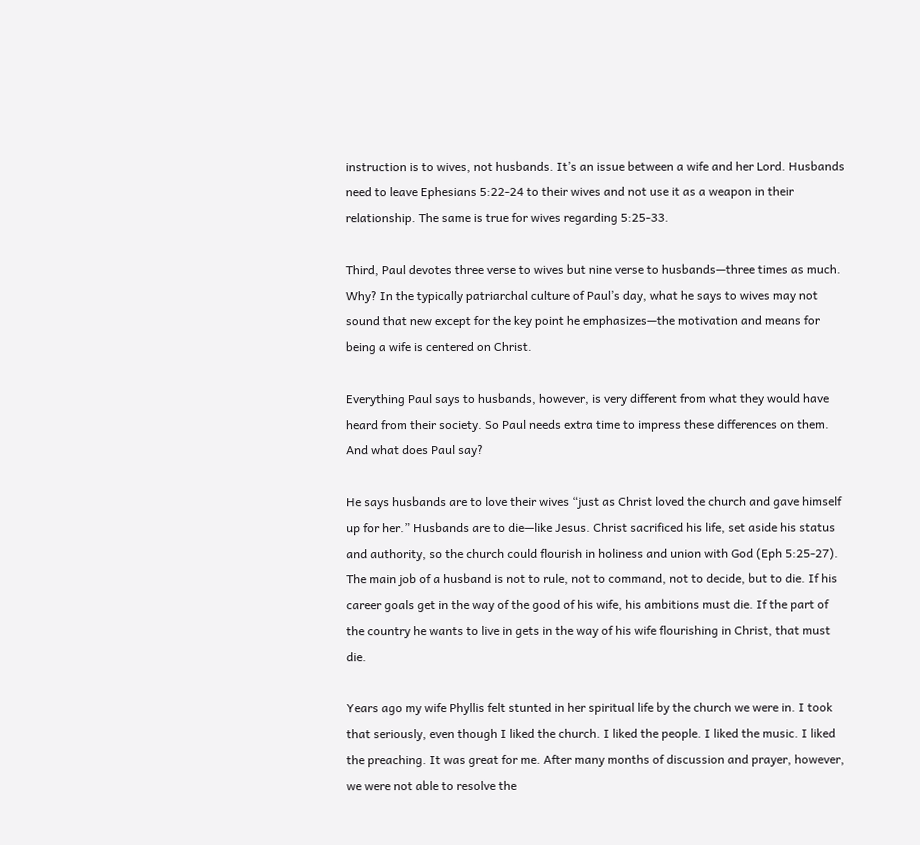instruction is to wives, not husbands. It’s an issue between a wife and her Lord. Husbands need to leave Ephesians 5:22-24 to their wives and not use it as a weapon in their relationship. The same is true for wives regarding 5:25-33.

Third, Paul devotes three verse to wives but nine verse to husbands—three times as much. Why? In the typically patriarchal culture of Paul’s day, what he says to wives may not sound that new except for the key point he emphasizes—the motivation and means for being a wife is centered on Christ.

Everything Paul says to husbands, however, is very different from what they would have heard from their society. So Paul needs extra time to impress these differences on them. And what does Paul say?

He says husbands are to love their wives “just as Christ loved the church and gave himself up for her.” Husbands are to die—like Jesus. Christ sacrificed his life, set aside his status and authority, so the church could flourish in holiness and union with God (Eph 5:25-27). The main job of a husband is not to rule, not to command, not to decide, but to die. If his career goals get in the way of the good of his wife, his ambitions must die. If the part of the country he wants to live in gets in the way of his wife flourishing in Christ, that must die.

Years ago my wife Phyllis felt stunted in her spiritual life by the church we were in. I took that seriously, even though I liked the church. I liked the people. I liked the music. I liked the preaching. It was great for me. After many months of discussion and prayer, however, we were not able to resolve the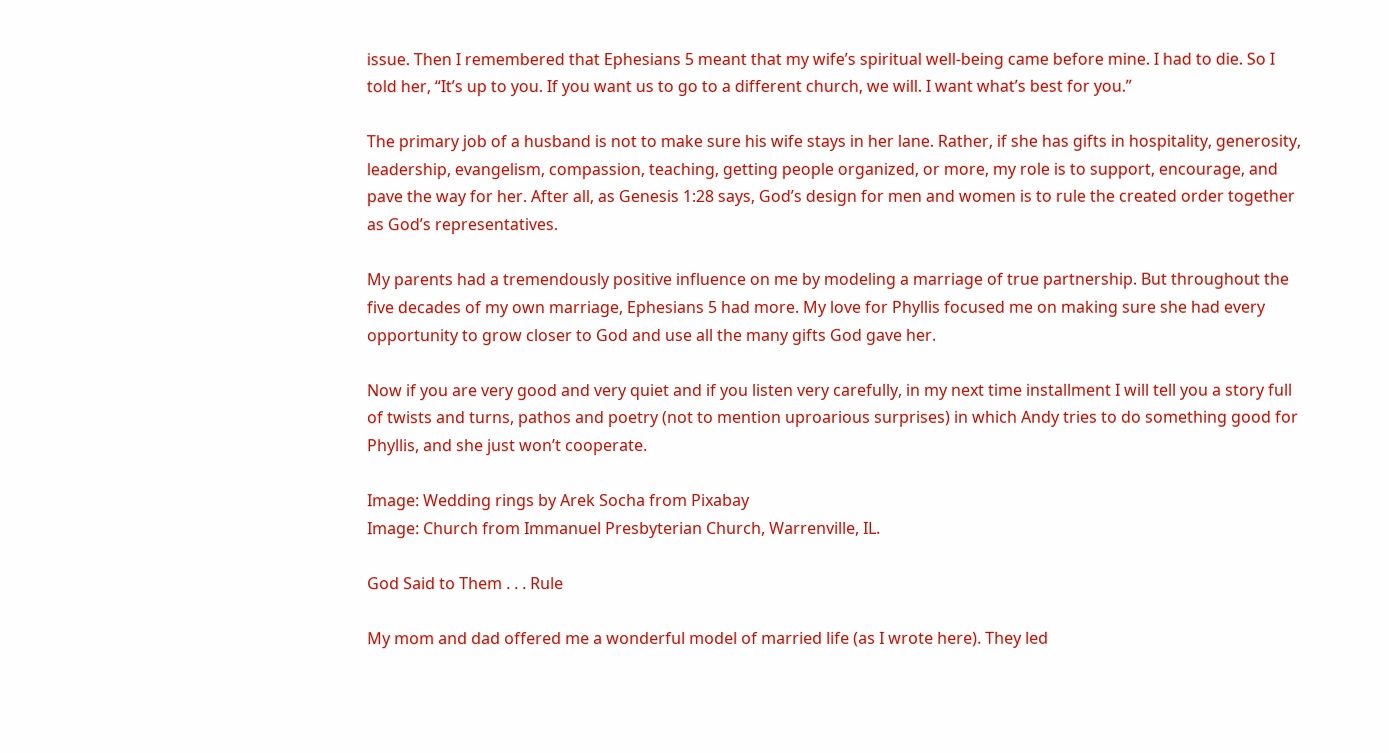issue. Then I remembered that Ephesians 5 meant that my wife’s spiritual well-being came before mine. I had to die. So I told her, “It’s up to you. If you want us to go to a different church, we will. I want what’s best for you.”

The primary job of a husband is not to make sure his wife stays in her lane. Rather, if she has gifts in hospitality, generosity, leadership, evangelism, compassion, teaching, getting people organized, or more, my role is to support, encourage, and pave the way for her. After all, as Genesis 1:28 says, God’s design for men and women is to rule the created order together as God’s representatives.

My parents had a tremendously positive influence on me by modeling a marriage of true partnership. But throughout the five decades of my own marriage, Ephesians 5 had more. My love for Phyllis focused me on making sure she had every opportunity to grow closer to God and use all the many gifts God gave her.

Now if you are very good and very quiet and if you listen very carefully, in my next time installment I will tell you a story full of twists and turns, pathos and poetry (not to mention uproarious surprises) in which Andy tries to do something good for Phyllis, and she just won’t cooperate.

Image: Wedding rings by Arek Socha from Pixabay
Image: Church from Immanuel Presbyterian Church, Warrenville, IL.

God Said to Them . . . Rule

My mom and dad offered me a wonderful model of married life (as I wrote here). They led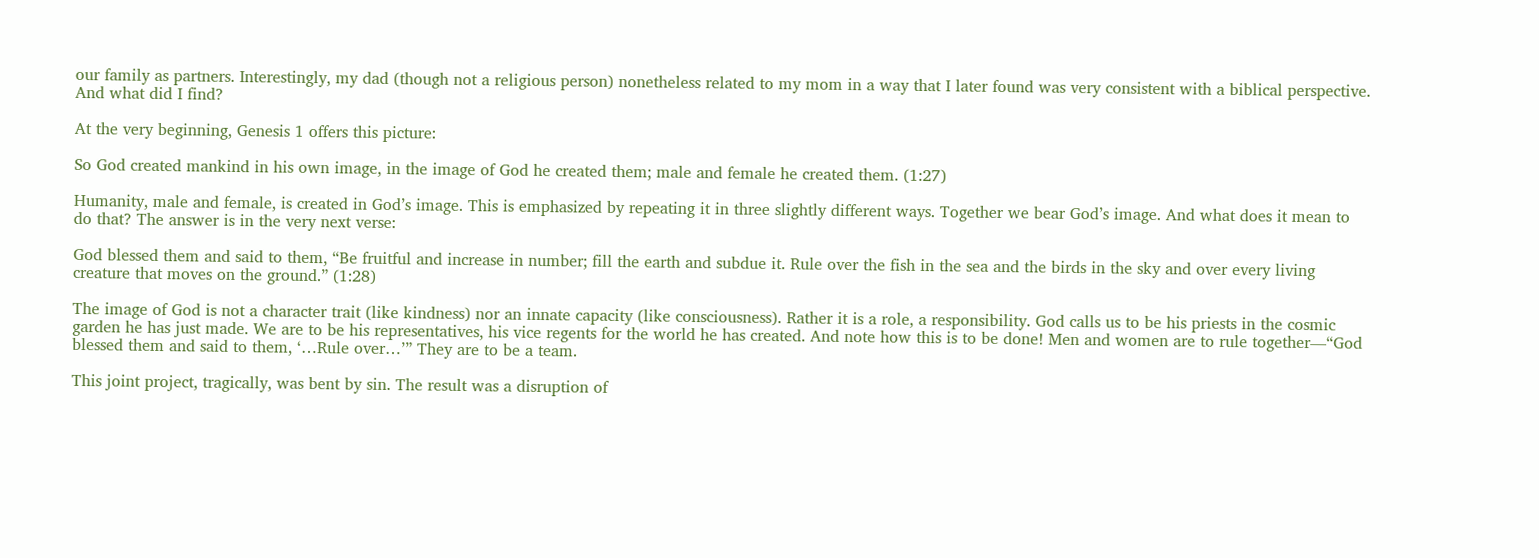our family as partners. Interestingly, my dad (though not a religious person) nonetheless related to my mom in a way that I later found was very consistent with a biblical perspective. And what did I find?

At the very beginning, Genesis 1 offers this picture:

So God created mankind in his own image, in the image of God he created them; male and female he created them. (1:27)

Humanity, male and female, is created in God’s image. This is emphasized by repeating it in three slightly different ways. Together we bear God’s image. And what does it mean to do that? The answer is in the very next verse:

God blessed them and said to them, “Be fruitful and increase in number; fill the earth and subdue it. Rule over the fish in the sea and the birds in the sky and over every living creature that moves on the ground.” (1:28)

The image of God is not a character trait (like kindness) nor an innate capacity (like consciousness). Rather it is a role, a responsibility. God calls us to be his priests in the cosmic garden he has just made. We are to be his representatives, his vice regents for the world he has created. And note how this is to be done! Men and women are to rule together—“God blessed them and said to them, ‘…Rule over…’” They are to be a team.

This joint project, tragically, was bent by sin. The result was a disruption of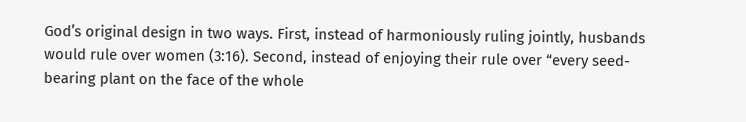God’s original design in two ways. First, instead of harmoniously ruling jointly, husbands would rule over women (3:16). Second, instead of enjoying their rule over “every seed-bearing plant on the face of the whole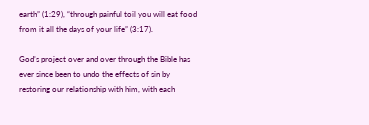earth” (1:29), “through painful toil you will eat food from it all the days of your life” (3:17).

God’s project over and over through the Bible has ever since been to undo the effects of sin by restoring our relationship with him, with each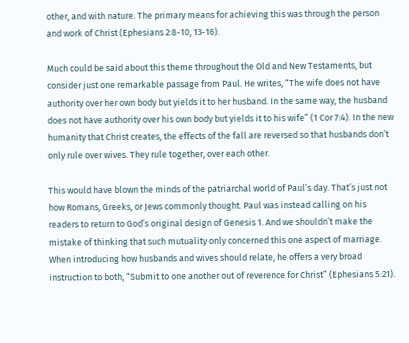other, and with nature. The primary means for achieving this was through the person and work of Christ (Ephesians 2:8-10, 13-16).

Much could be said about this theme throughout the Old and New Testaments, but consider just one remarkable passage from Paul. He writes, “The wife does not have authority over her own body but yields it to her husband. In the same way, the husband does not have authority over his own body but yields it to his wife” (1 Cor 7:4). In the new humanity that Christ creates, the effects of the fall are reversed so that husbands don’t only rule over wives. They rule together, over each other.

This would have blown the minds of the patriarchal world of Paul’s day. That’s just not how Romans, Greeks, or Jews commonly thought. Paul was instead calling on his readers to return to God’s original design of Genesis 1. And we shouldn’t make the mistake of thinking that such mutuality only concerned this one aspect of marriage. When introducing how husbands and wives should relate, he offers a very broad instruction to both, “Submit to one another out of reverence for Christ” (Ephesians 5:21).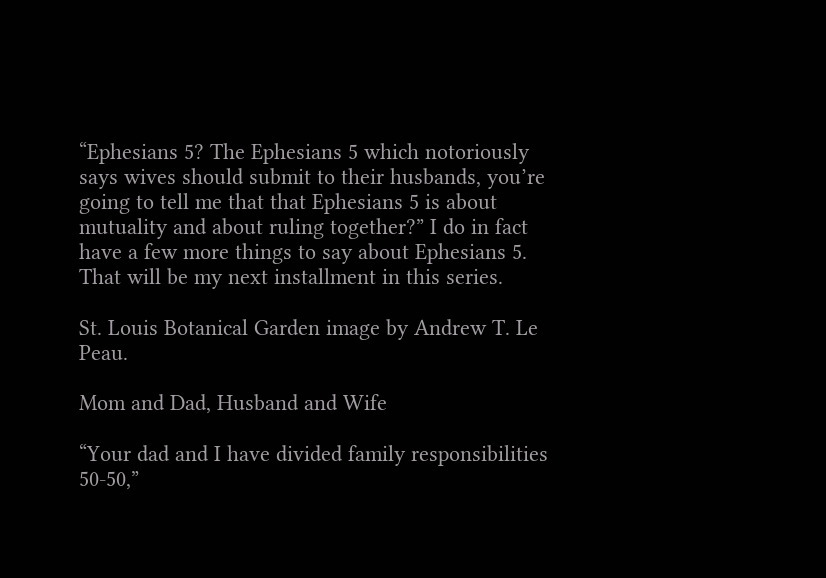“Ephesians 5? The Ephesians 5 which notoriously says wives should submit to their husbands, you’re going to tell me that that Ephesians 5 is about mutuality and about ruling together?” I do in fact have a few more things to say about Ephesians 5. That will be my next installment in this series.

St. Louis Botanical Garden image by Andrew T. Le Peau.

Mom and Dad, Husband and Wife

“Your dad and I have divided family responsibilities 50-50,”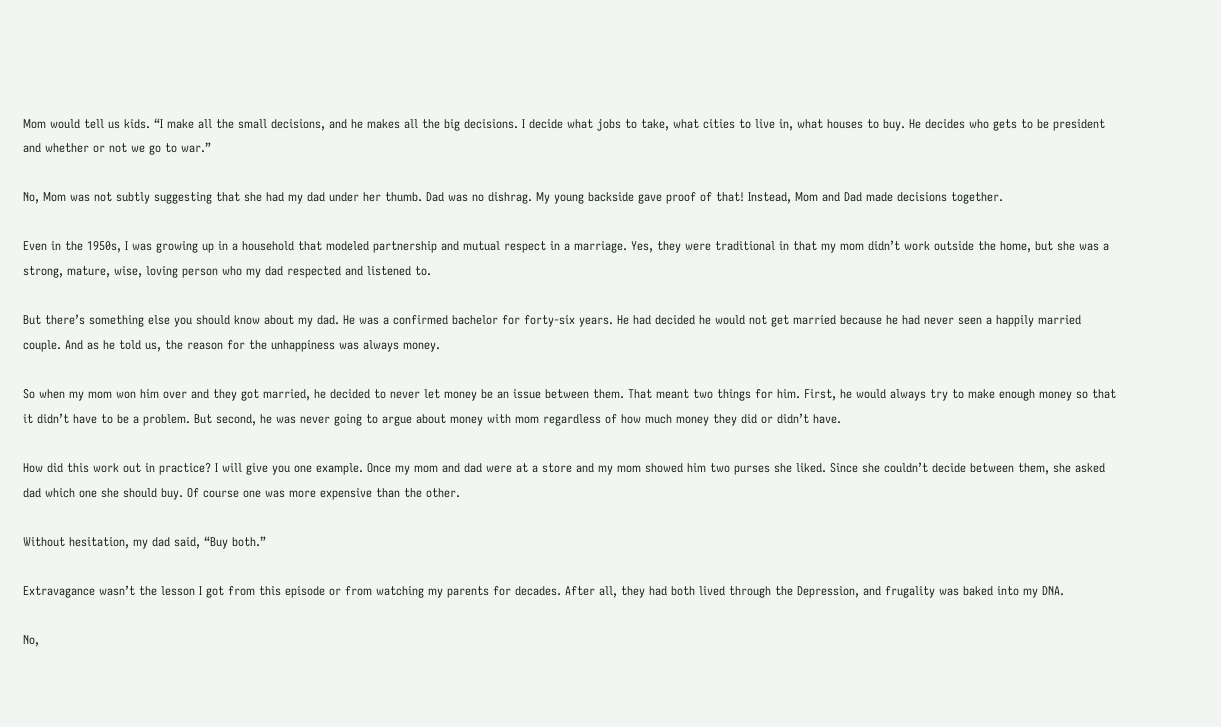Mom would tell us kids. “I make all the small decisions, and he makes all the big decisions. I decide what jobs to take, what cities to live in, what houses to buy. He decides who gets to be president and whether or not we go to war.”

No, Mom was not subtly suggesting that she had my dad under her thumb. Dad was no dishrag. My young backside gave proof of that! Instead, Mom and Dad made decisions together.

Even in the 1950s, I was growing up in a household that modeled partnership and mutual respect in a marriage. Yes, they were traditional in that my mom didn’t work outside the home, but she was a strong, mature, wise, loving person who my dad respected and listened to.

But there’s something else you should know about my dad. He was a confirmed bachelor for forty-six years. He had decided he would not get married because he had never seen a happily married couple. And as he told us, the reason for the unhappiness was always money.

So when my mom won him over and they got married, he decided to never let money be an issue between them. That meant two things for him. First, he would always try to make enough money so that it didn’t have to be a problem. But second, he was never going to argue about money with mom regardless of how much money they did or didn’t have.

How did this work out in practice? I will give you one example. Once my mom and dad were at a store and my mom showed him two purses she liked. Since she couldn’t decide between them, she asked dad which one she should buy. Of course one was more expensive than the other.

Without hesitation, my dad said, “Buy both.”

Extravagance wasn’t the lesson I got from this episode or from watching my parents for decades. After all, they had both lived through the Depression, and frugality was baked into my DNA.

No,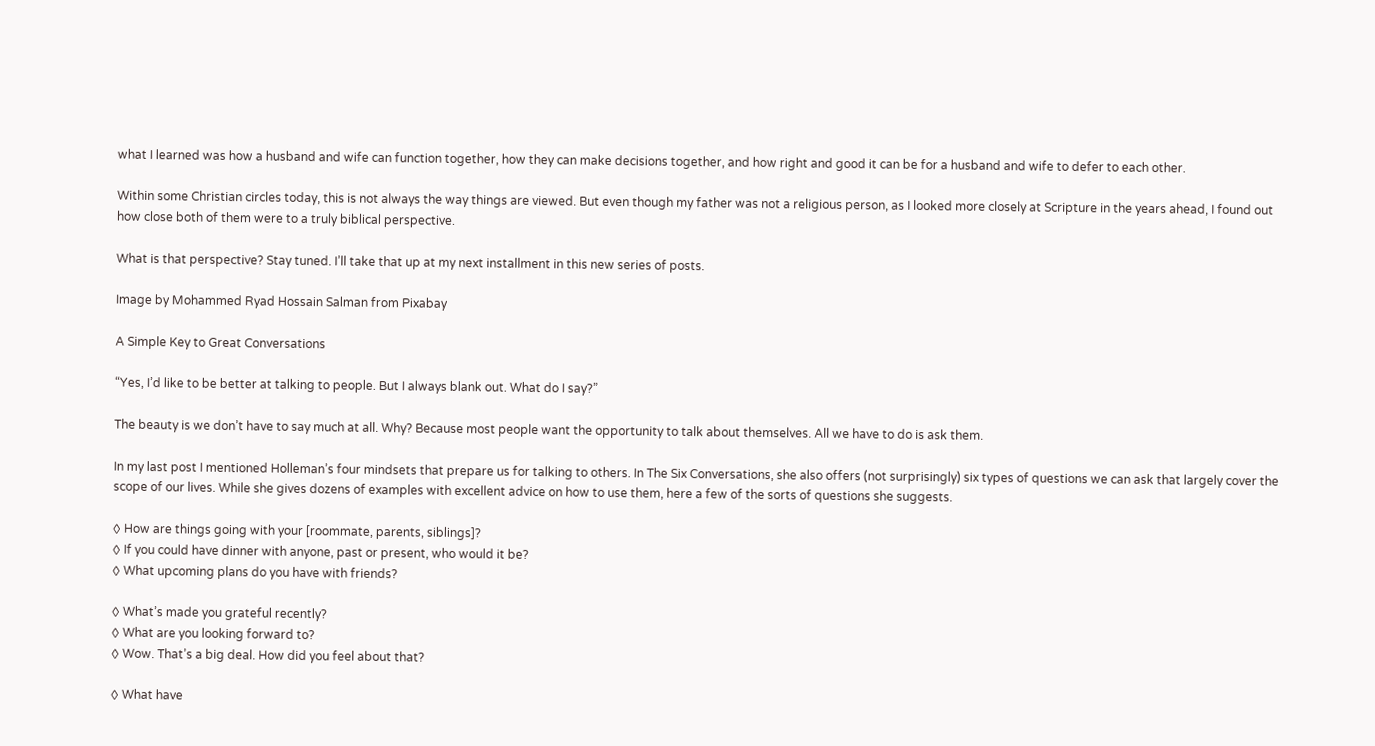what I learned was how a husband and wife can function together, how they can make decisions together, and how right and good it can be for a husband and wife to defer to each other.

Within some Christian circles today, this is not always the way things are viewed. But even though my father was not a religious person, as I looked more closely at Scripture in the years ahead, I found out how close both of them were to a truly biblical perspective.

What is that perspective? Stay tuned. I’ll take that up at my next installment in this new series of posts.

Image by Mohammed Ryad Hossain Salman from Pixabay

A Simple Key to Great Conversations

“Yes, I’d like to be better at talking to people. But I always blank out. What do I say?”

The beauty is we don’t have to say much at all. Why? Because most people want the opportunity to talk about themselves. All we have to do is ask them.

In my last post I mentioned Holleman’s four mindsets that prepare us for talking to others. In The Six Conversations, she also offers (not surprisingly) six types of questions we can ask that largely cover the scope of our lives. While she gives dozens of examples with excellent advice on how to use them, here a few of the sorts of questions she suggests.

◊ How are things going with your [roommate, parents, siblings]?
◊ If you could have dinner with anyone, past or present, who would it be?
◊ What upcoming plans do you have with friends?

◊ What’s made you grateful recently?
◊ What are you looking forward to?
◊ Wow. That’s a big deal. How did you feel about that?

◊ What have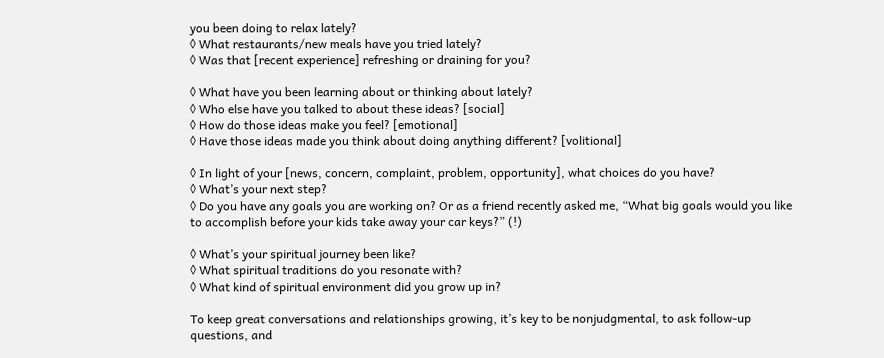you been doing to relax lately?
◊ What restaurants/new meals have you tried lately?
◊ Was that [recent experience] refreshing or draining for you?

◊ What have you been learning about or thinking about lately?
◊ Who else have you talked to about these ideas? [social]
◊ How do those ideas make you feel? [emotional]
◊ Have those ideas made you think about doing anything different? [volitional]

◊ In light of your [news, concern, complaint, problem, opportunity], what choices do you have?
◊ What’s your next step?
◊ Do you have any goals you are working on? Or as a friend recently asked me, “What big goals would you like to accomplish before your kids take away your car keys?” (!)

◊ What’s your spiritual journey been like?
◊ What spiritual traditions do you resonate with?
◊ What kind of spiritual environment did you grow up in?

To keep great conversations and relationships growing, it’s key to be nonjudgmental, to ask follow-up questions, and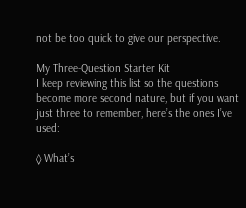not be too quick to give our perspective.

My Three-Question Starter Kit
I keep reviewing this list so the questions become more second nature, but if you want just three to remember, here’s the ones I’ve used:

◊ What’s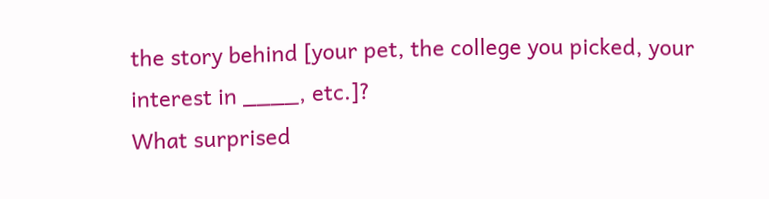the story behind [your pet, the college you picked, your interest in ____, etc.]?
What surprised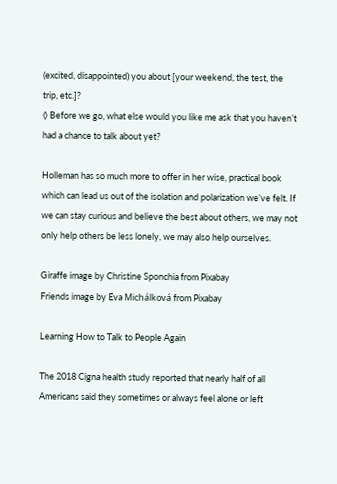(excited, disappointed) you about [your weekend, the test, the trip, etc.]?
◊ Before we go, what else would you like me ask that you haven’t had a chance to talk about yet?

Holleman has so much more to offer in her wise, practical book which can lead us out of the isolation and polarization we’ve felt. If we can stay curious and believe the best about others, we may not only help others be less lonely, we may also help ourselves.

Giraffe image by Christine Sponchia from Pixabay
Friends image by Eva Michálková from Pixabay

Learning How to Talk to People Again

The 2018 Cigna health study reported that nearly half of all Americans said they sometimes or always feel alone or left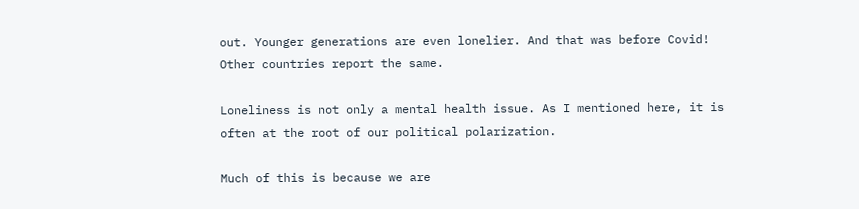out. Younger generations are even lonelier. And that was before Covid! Other countries report the same.

Loneliness is not only a mental health issue. As I mentioned here, it is often at the root of our political polarization.

Much of this is because we are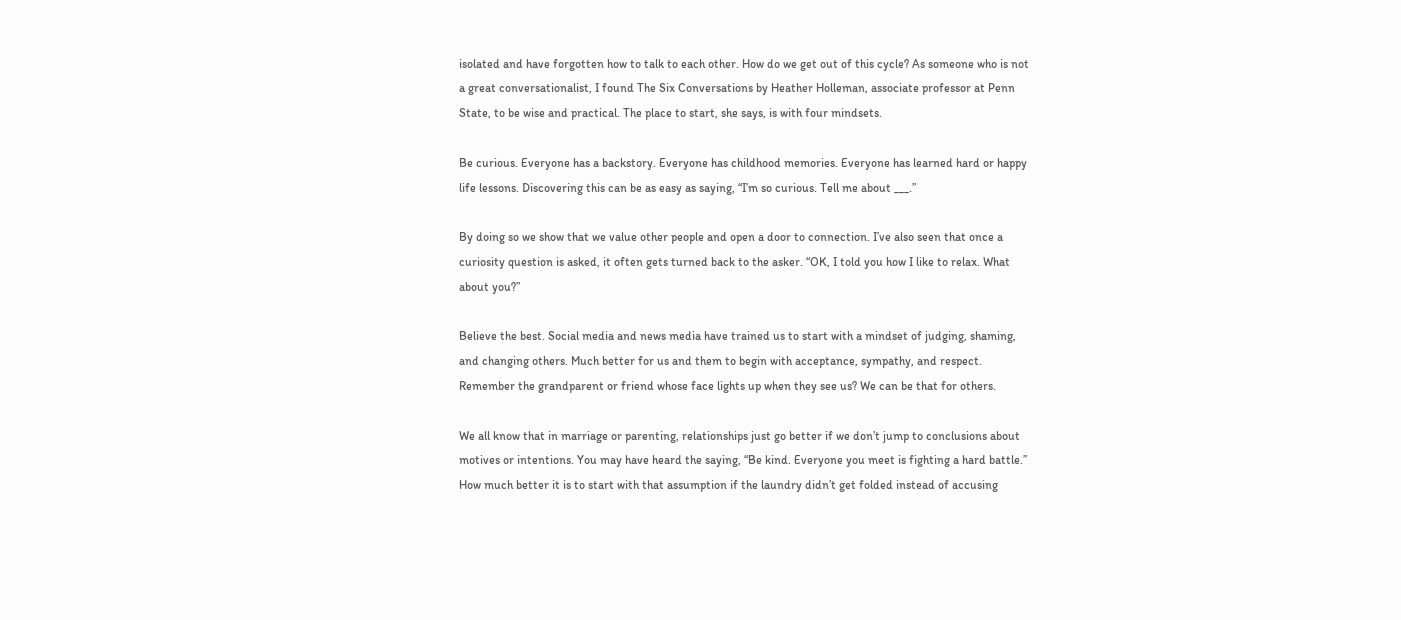isolated and have forgotten how to talk to each other. How do we get out of this cycle? As someone who is not a great conversationalist, I found The Six Conversations by Heather Holleman, associate professor at Penn State, to be wise and practical. The place to start, she says, is with four mindsets.

Be curious. Everyone has a backstory. Everyone has childhood memories. Everyone has learned hard or happy life lessons. Discovering this can be as easy as saying, “I’m so curious. Tell me about ___.”

By doing so we show that we value other people and open a door to connection. I’ve also seen that once a curiosity question is asked, it often gets turned back to the asker. “OK, I told you how I like to relax. What about you?”

Believe the best. Social media and news media have trained us to start with a mindset of judging, shaming, and changing others. Much better for us and them to begin with acceptance, sympathy, and respect. Remember the grandparent or friend whose face lights up when they see us? We can be that for others.

We all know that in marriage or parenting, relationships just go better if we don’t jump to conclusions about motives or intentions. You may have heard the saying, “Be kind. Everyone you meet is fighting a hard battle.” How much better it is to start with that assumption if the laundry didn’t get folded instead of accusing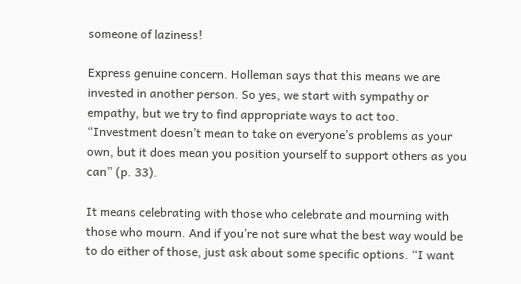someone of laziness!

Express genuine concern. Holleman says that this means we are invested in another person. So yes, we start with sympathy or empathy, but we try to find appropriate ways to act too. “Investment doesn’t mean to take on everyone’s problems as your own, but it does mean you position yourself to support others as you can” (p. 33).

It means celebrating with those who celebrate and mourning with those who mourn. And if you’re not sure what the best way would be to do either of those, just ask about some specific options. “I want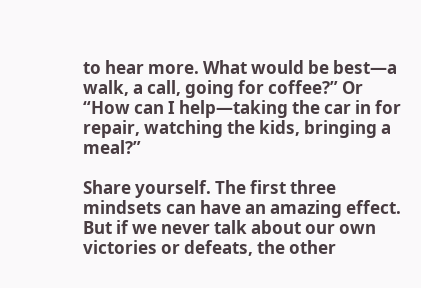to hear more. What would be best—a walk, a call, going for coffee?” Or “How can I help—taking the car in for repair, watching the kids, bringing a meal?”

Share yourself. The first three mindsets can have an amazing effect. But if we never talk about our own victories or defeats, the other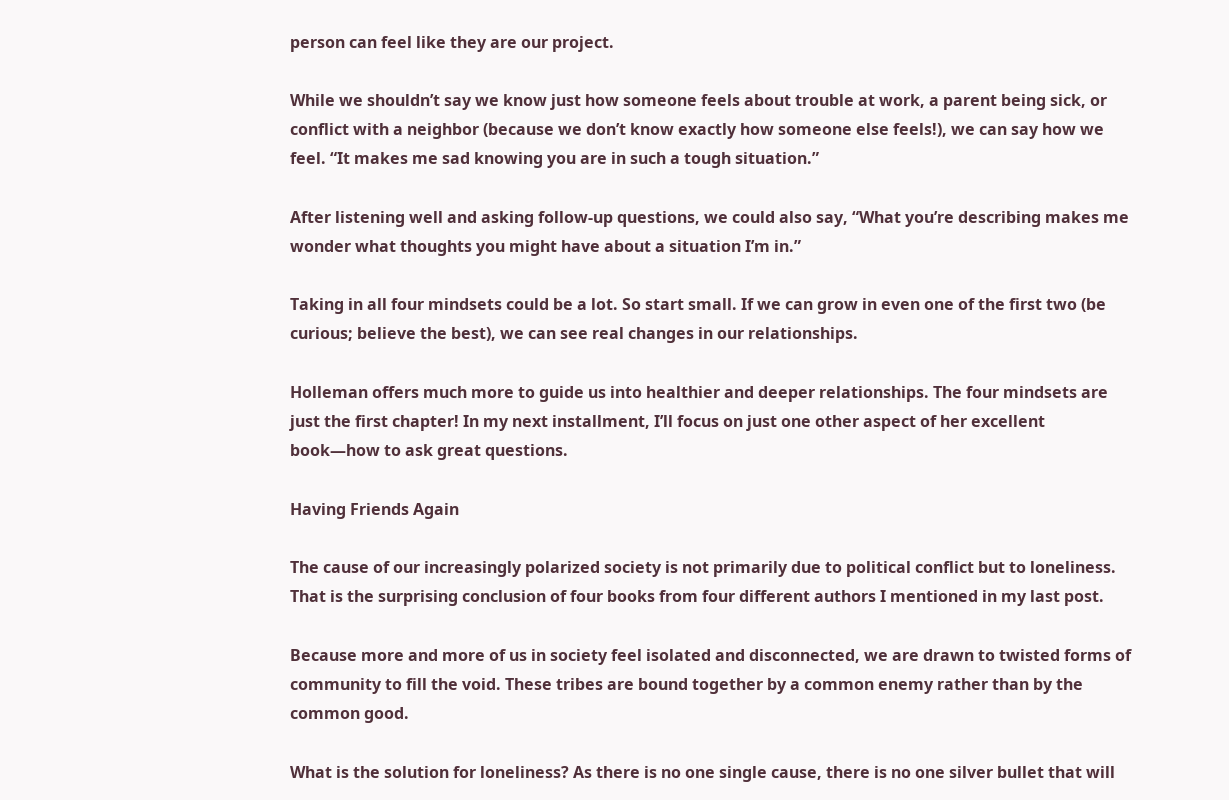person can feel like they are our project.

While we shouldn’t say we know just how someone feels about trouble at work, a parent being sick, or conflict with a neighbor (because we don’t know exactly how someone else feels!), we can say how we feel. “It makes me sad knowing you are in such a tough situation.”

After listening well and asking follow-up questions, we could also say, “What you’re describing makes me wonder what thoughts you might have about a situation I’m in.”

Taking in all four mindsets could be a lot. So start small. If we can grow in even one of the first two (be curious; believe the best), we can see real changes in our relationships.

Holleman offers much more to guide us into healthier and deeper relationships. The four mindsets are just the first chapter! In my next installment, I’ll focus on just one other aspect of her excellent book—how to ask great questions.

Having Friends Again

The cause of our increasingly polarized society is not primarily due to political conflict but to loneliness. That is the surprising conclusion of four books from four different authors I mentioned in my last post.

Because more and more of us in society feel isolated and disconnected, we are drawn to twisted forms of community to fill the void. These tribes are bound together by a common enemy rather than by the common good.

What is the solution for loneliness? As there is no one single cause, there is no one silver bullet that will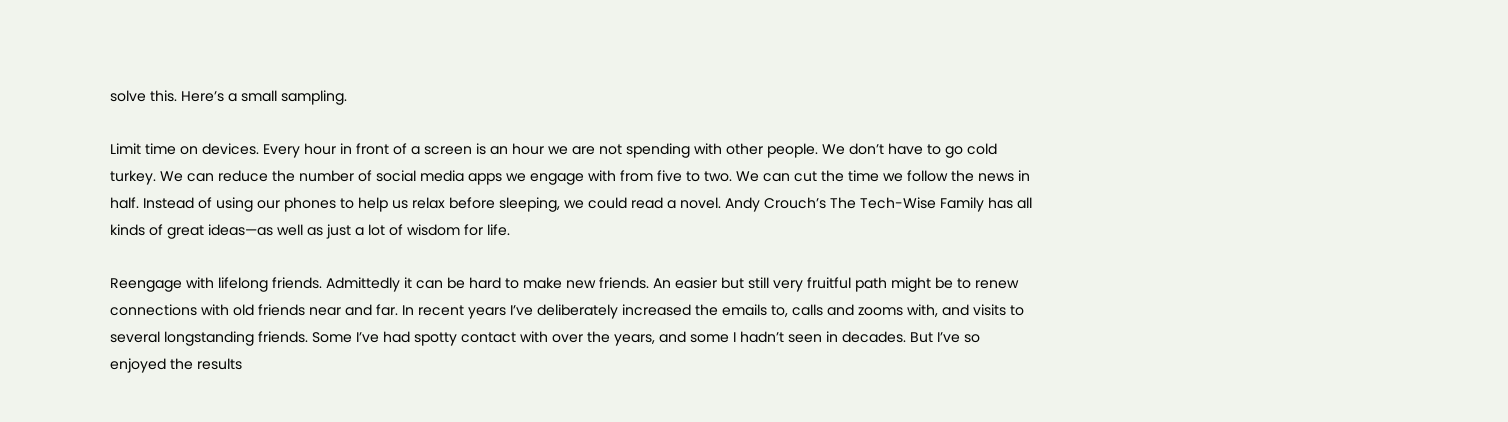solve this. Here’s a small sampling.

Limit time on devices. Every hour in front of a screen is an hour we are not spending with other people. We don’t have to go cold turkey. We can reduce the number of social media apps we engage with from five to two. We can cut the time we follow the news in half. Instead of using our phones to help us relax before sleeping, we could read a novel. Andy Crouch’s The Tech-Wise Family has all kinds of great ideas—as well as just a lot of wisdom for life.

Reengage with lifelong friends. Admittedly it can be hard to make new friends. An easier but still very fruitful path might be to renew connections with old friends near and far. In recent years I’ve deliberately increased the emails to, calls and zooms with, and visits to several longstanding friends. Some I’ve had spotty contact with over the years, and some I hadn’t seen in decades. But I’ve so enjoyed the results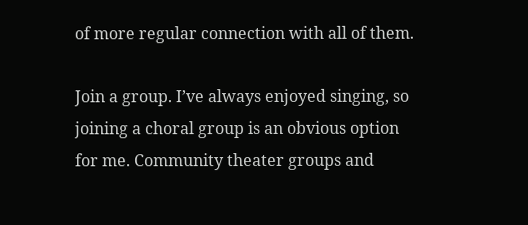of more regular connection with all of them.

Join a group. I’ve always enjoyed singing, so joining a choral group is an obvious option for me. Community theater groups and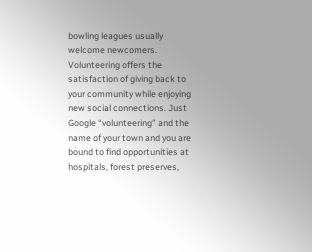bowling leagues usually welcome newcomers. Volunteering offers the satisfaction of giving back to your community while enjoying new social connections. Just Google “volunteering” and the name of your town and you are bound to find opportunities at hospitals, forest preserves,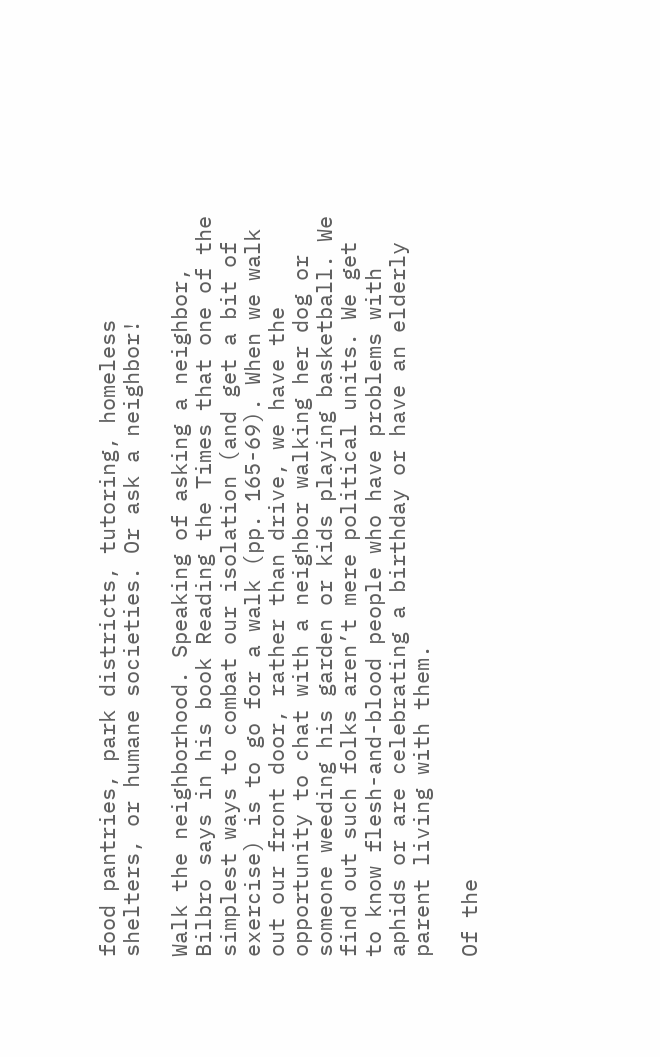food pantries, park districts, tutoring, homeless shelters, or humane societies. Or ask a neighbor!

Walk the neighborhood. Speaking of asking a neighbor, Bilbro says in his book Reading the Times that one of the simplest ways to combat our isolation (and get a bit of exercise) is to go for a walk (pp. 165-69). When we walk out our front door, rather than drive, we have the opportunity to chat with a neighbor walking her dog or someone weeding his garden or kids playing basketball. We find out such folks aren’t mere political units. We get to know flesh-and-blood people who have problems with aphids or are celebrating a birthday or have an elderly parent living with them.

Of the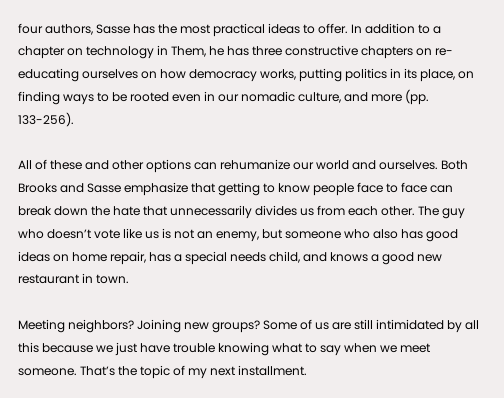four authors, Sasse has the most practical ideas to offer. In addition to a chapter on technology in Them, he has three constructive chapters on re-educating ourselves on how democracy works, putting politics in its place, on finding ways to be rooted even in our nomadic culture, and more (pp. 133-256).

All of these and other options can rehumanize our world and ourselves. Both Brooks and Sasse emphasize that getting to know people face to face can break down the hate that unnecessarily divides us from each other. The guy who doesn’t vote like us is not an enemy, but someone who also has good ideas on home repair, has a special needs child, and knows a good new restaurant in town.

Meeting neighbors? Joining new groups? Some of us are still intimidated by all this because we just have trouble knowing what to say when we meet someone. That’s the topic of my next installment.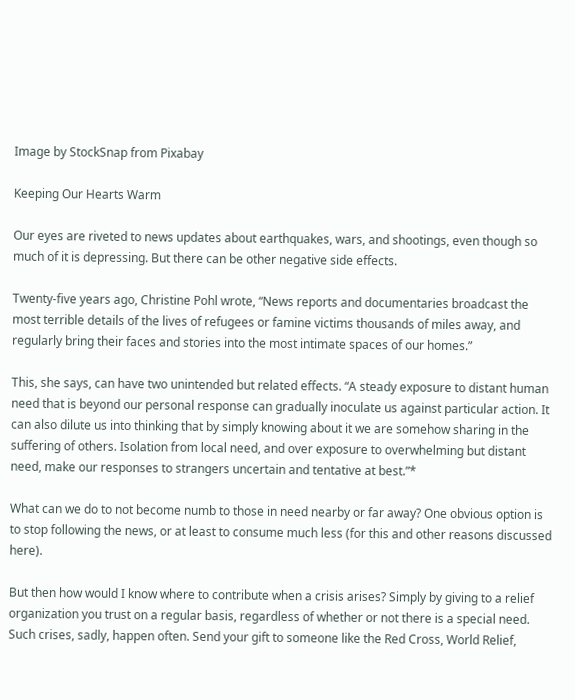Image by StockSnap from Pixabay

Keeping Our Hearts Warm

Our eyes are riveted to news updates about earthquakes, wars, and shootings, even though so much of it is depressing. But there can be other negative side effects.

Twenty-five years ago, Christine Pohl wrote, “News reports and documentaries broadcast the most terrible details of the lives of refugees or famine victims thousands of miles away, and regularly bring their faces and stories into the most intimate spaces of our homes.”

This, she says, can have two unintended but related effects. “A steady exposure to distant human need that is beyond our personal response can gradually inoculate us against particular action. It can also dilute us into thinking that by simply knowing about it we are somehow sharing in the suffering of others. Isolation from local need, and over exposure to overwhelming but distant need, make our responses to strangers uncertain and tentative at best.”*

What can we do to not become numb to those in need nearby or far away? One obvious option is to stop following the news, or at least to consume much less (for this and other reasons discussed here).

But then how would I know where to contribute when a crisis arises? Simply by giving to a relief organization you trust on a regular basis, regardless of whether or not there is a special need. Such crises, sadly, happen often. Send your gift to someone like the Red Cross, World Relief,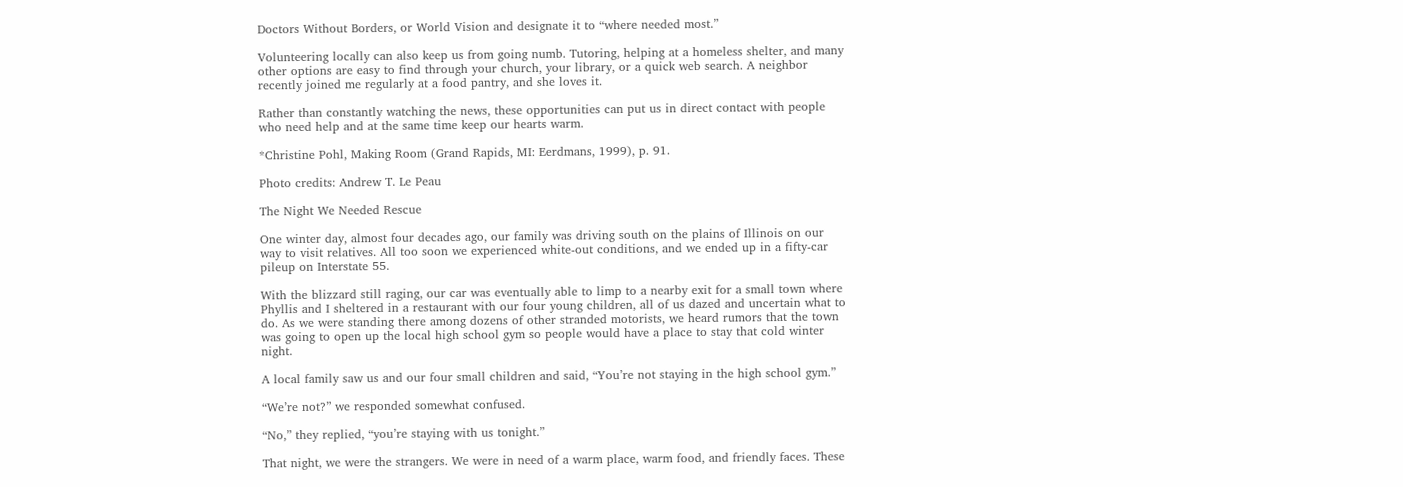Doctors Without Borders, or World Vision and designate it to “where needed most.”

Volunteering locally can also keep us from going numb. Tutoring, helping at a homeless shelter, and many other options are easy to find through your church, your library, or a quick web search. A neighbor recently joined me regularly at a food pantry, and she loves it.

Rather than constantly watching the news, these opportunities can put us in direct contact with people who need help and at the same time keep our hearts warm.

*Christine Pohl, Making Room (Grand Rapids, MI: Eerdmans, 1999), p. 91.

Photo credits: Andrew T. Le Peau

The Night We Needed Rescue

One winter day, almost four decades ago, our family was driving south on the plains of Illinois on our way to visit relatives. All too soon we experienced white-out conditions, and we ended up in a fifty-car pileup on Interstate 55.

With the blizzard still raging, our car was eventually able to limp to a nearby exit for a small town where Phyllis and I sheltered in a restaurant with our four young children, all of us dazed and uncertain what to do. As we were standing there among dozens of other stranded motorists, we heard rumors that the town was going to open up the local high school gym so people would have a place to stay that cold winter night.

A local family saw us and our four small children and said, “You’re not staying in the high school gym.”

“We’re not?” we responded somewhat confused.

“No,” they replied, “you’re staying with us tonight.”

That night, we were the strangers. We were in need of a warm place, warm food, and friendly faces. These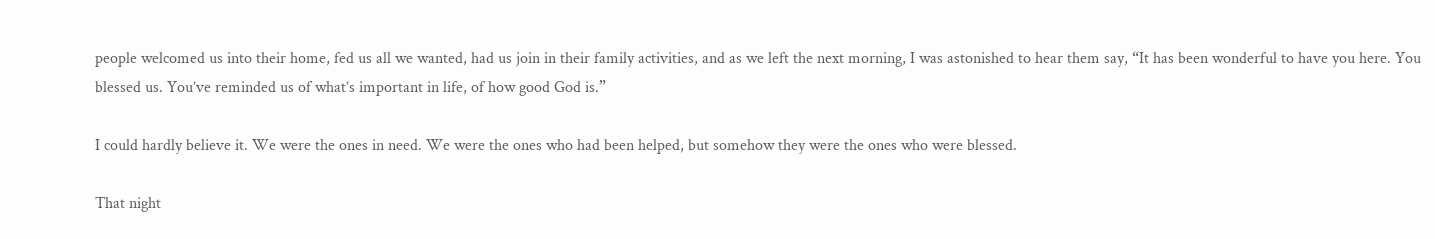people welcomed us into their home, fed us all we wanted, had us join in their family activities, and as we left the next morning, I was astonished to hear them say, “It has been wonderful to have you here. You blessed us. You’ve reminded us of what’s important in life, of how good God is.”

I could hardly believe it. We were the ones in need. We were the ones who had been helped, but somehow they were the ones who were blessed.

That night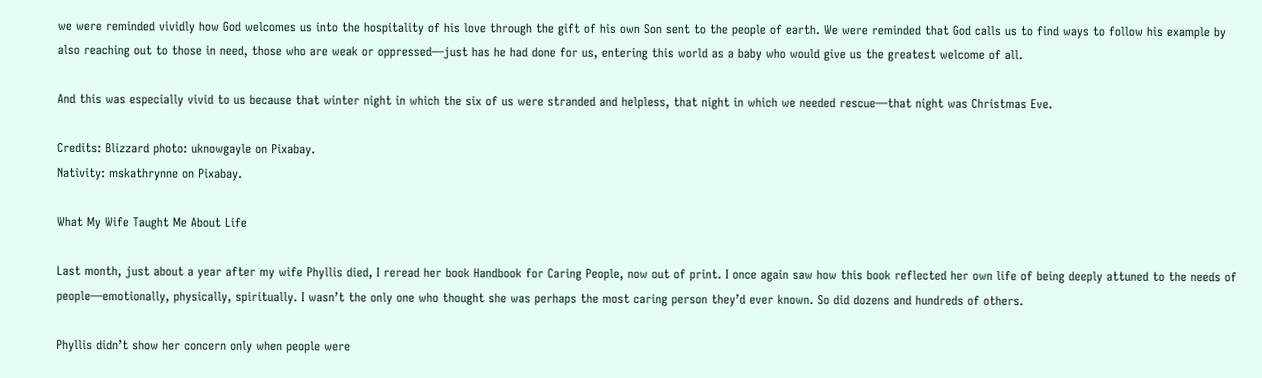we were reminded vividly how God welcomes us into the hospitality of his love through the gift of his own Son sent to the people of earth. We were reminded that God calls us to find ways to follow his example by also reaching out to those in need, those who are weak or oppressed—just has he had done for us, entering this world as a baby who would give us the greatest welcome of all.

And this was especially vivid to us because that winter night in which the six of us were stranded and helpless, that night in which we needed rescue—that night was Christmas Eve.

Credits: Blizzard photo: uknowgayle on Pixabay.
Nativity: mskathrynne on Pixabay.

What My Wife Taught Me About Life

Last month, just about a year after my wife Phyllis died, I reread her book Handbook for Caring People, now out of print. I once again saw how this book reflected her own life of being deeply attuned to the needs of people—emotionally, physically, spiritually. I wasn’t the only one who thought she was perhaps the most caring person they’d ever known. So did dozens and hundreds of others.

Phyllis didn’t show her concern only when people were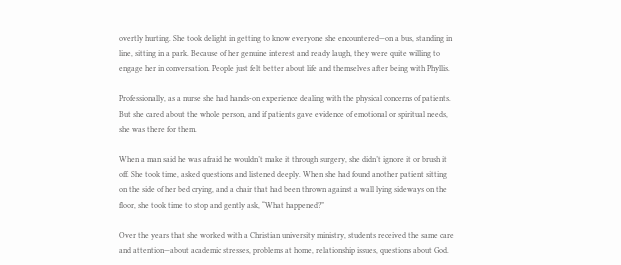overtly hurting. She took delight in getting to know everyone she encountered—on a bus, standing in line, sitting in a park. Because of her genuine interest and ready laugh, they were quite willing to engage her in conversation. People just felt better about life and themselves after being with Phyllis.

Professionally, as a nurse she had hands-on experience dealing with the physical concerns of patients. But she cared about the whole person, and if patients gave evidence of emotional or spiritual needs, she was there for them.

When a man said he was afraid he wouldn’t make it through surgery, she didn’t ignore it or brush it off. She took time, asked questions and listened deeply. When she had found another patient sitting on the side of her bed crying, and a chair that had been thrown against a wall lying sideways on the floor, she took time to stop and gently ask, “What happened?”

Over the years that she worked with a Christian university ministry, students received the same care and attention—about academic stresses, problems at home, relationship issues, questions about God.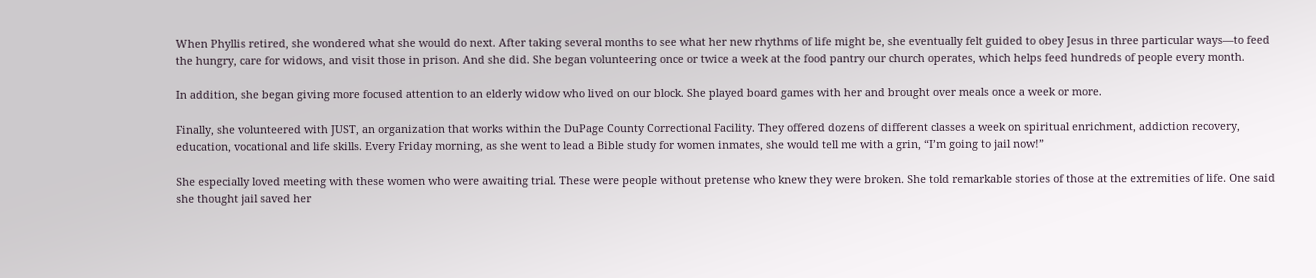When Phyllis retired, she wondered what she would do next. After taking several months to see what her new rhythms of life might be, she eventually felt guided to obey Jesus in three particular ways—to feed the hungry, care for widows, and visit those in prison. And she did. She began volunteering once or twice a week at the food pantry our church operates, which helps feed hundreds of people every month.

In addition, she began giving more focused attention to an elderly widow who lived on our block. She played board games with her and brought over meals once a week or more.

Finally, she volunteered with JUST, an organization that works within the DuPage County Correctional Facility. They offered dozens of different classes a week on spiritual enrichment, addiction recovery, education, vocational and life skills. Every Friday morning, as she went to lead a Bible study for women inmates, she would tell me with a grin, “I’m going to jail now!”

She especially loved meeting with these women who were awaiting trial. These were people without pretense who knew they were broken. She told remarkable stories of those at the extremities of life. One said she thought jail saved her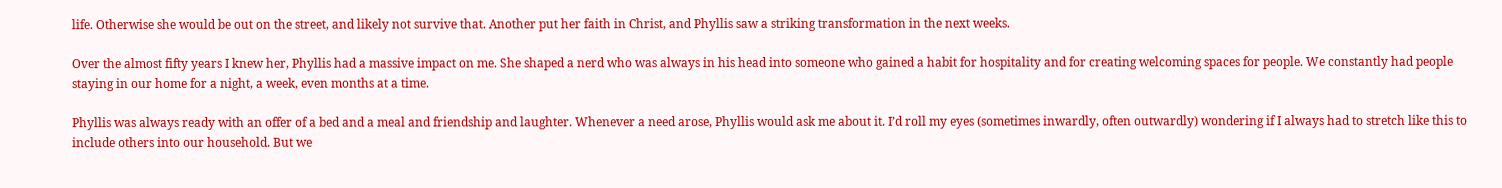life. Otherwise she would be out on the street, and likely not survive that. Another put her faith in Christ, and Phyllis saw a striking transformation in the next weeks.

Over the almost fifty years I knew her, Phyllis had a massive impact on me. She shaped a nerd who was always in his head into someone who gained a habit for hospitality and for creating welcoming spaces for people. We constantly had people staying in our home for a night, a week, even months at a time.

Phyllis was always ready with an offer of a bed and a meal and friendship and laughter. Whenever a need arose, Phyllis would ask me about it. I’d roll my eyes (sometimes inwardly, often outwardly) wondering if I always had to stretch like this to include others into our household. But we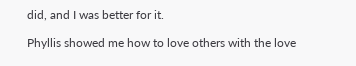did, and I was better for it.

Phyllis showed me how to love others with the love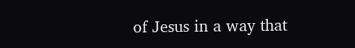of Jesus in a way that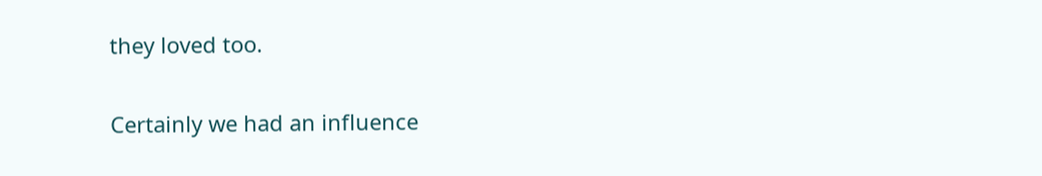they loved too.

Certainly we had an influence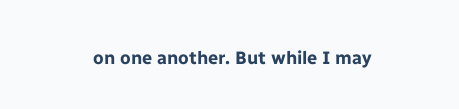on one another. But while I may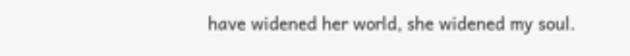have widened her world, she widened my soul.